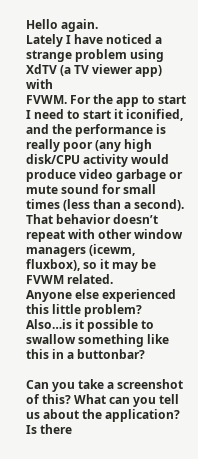Hello again.
Lately I have noticed a strange problem using XdTV (a TV viewer app) with
FVWM. For the app to start I need to start it iconified, and the performance is really poor (any high disk/CPU activity would produce video garbage or mute sound for small times (less than a second). That behavior doesn’t repeat with other window managers (icewm, fluxbox), so it may be FVWM related.
Anyone else experienced this little problem?
Also…is it possible to swallow something like this in a buttonbar?

Can you take a screenshot of this? What can you tell us about the application? Is there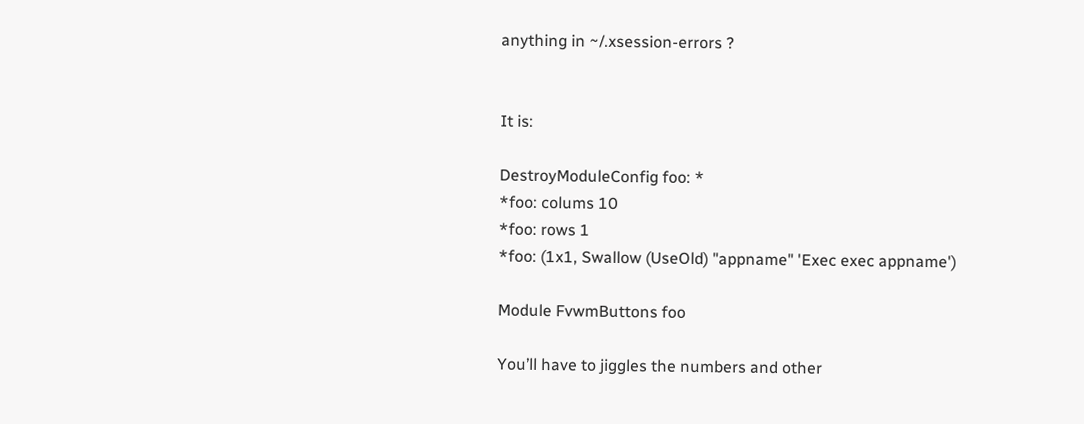anything in ~/.xsession-errors ?


It is:

DestroyModuleConfig foo: *
*foo: colums 10
*foo: rows 1
*foo: (1x1, Swallow (UseOld) "appname" 'Exec exec appname')

Module FvwmButtons foo

You’ll have to jiggles the numbers and other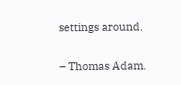settings around.

– Thomas Adam.